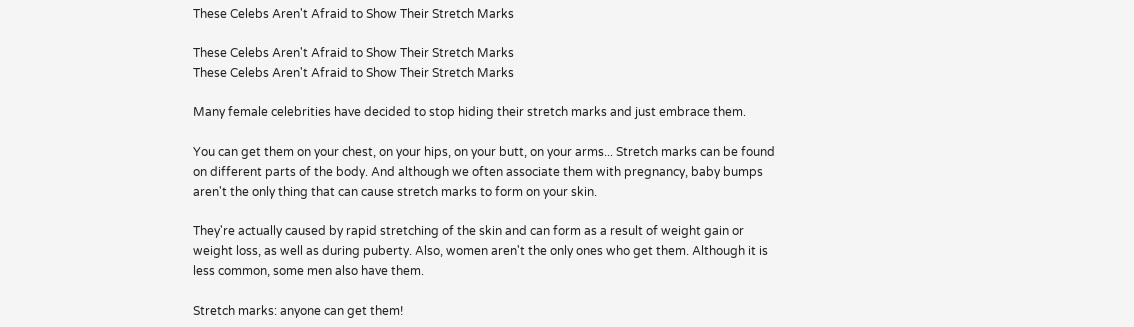These Celebs Aren't Afraid to Show Their Stretch Marks

These Celebs Aren't Afraid to Show Their Stretch Marks
These Celebs Aren't Afraid to Show Their Stretch Marks

Many female celebrities have decided to stop hiding their stretch marks and just embrace them.

You can get them on your chest, on your hips, on your butt, on your arms... Stretch marks can be found on different parts of the body. And although we often associate them with pregnancy, baby bumps aren't the only thing that can cause stretch marks to form on your skin.

They're actually caused by rapid stretching of the skin and can form as a result of weight gain or weight loss, as well as during puberty. Also, women aren't the only ones who get them. Although it is less common, some men also have them.

Stretch marks: anyone can get them!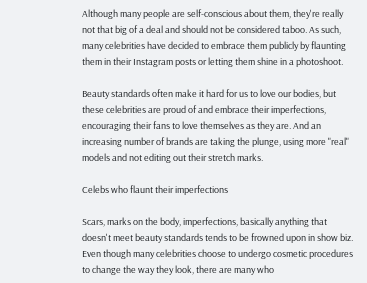Although many people are self-conscious about them, they're really not that big of a deal and should not be considered taboo. As such, many celebrities have decided to embrace them publicly by flaunting them in their Instagram posts or letting them shine in a photoshoot.

Beauty standards often make it hard for us to love our bodies, but these celebrities are proud of and embrace their imperfections, encouraging their fans to love themselves as they are. And an increasing number of brands are taking the plunge, using more "real" models and not editing out their stretch marks.

Celebs who flaunt their imperfections

Scars, marks on the body, imperfections, basically anything that doesn't meet beauty standards tends to be frowned upon in show biz. Even though many celebrities choose to undergo cosmetic procedures to change the way they look, there are many who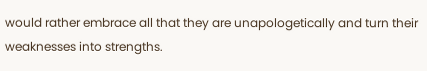would rather embrace all that they are unapologetically and turn their weaknesses into strengths.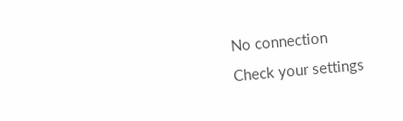No connection
Check your settings